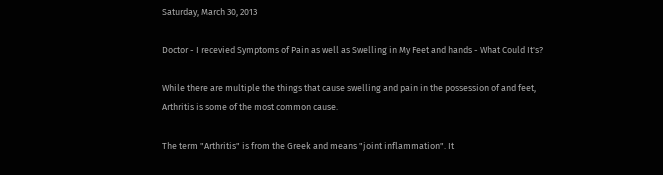Saturday, March 30, 2013

Doctor - I recevied Symptoms of Pain as well as Swelling in My Feet and hands - What Could It's?

While there are multiple the things that cause swelling and pain in the possession of and feet, Arthritis is some of the most common cause.

The term "Arthritis" is from the Greek and means "joint inflammation". It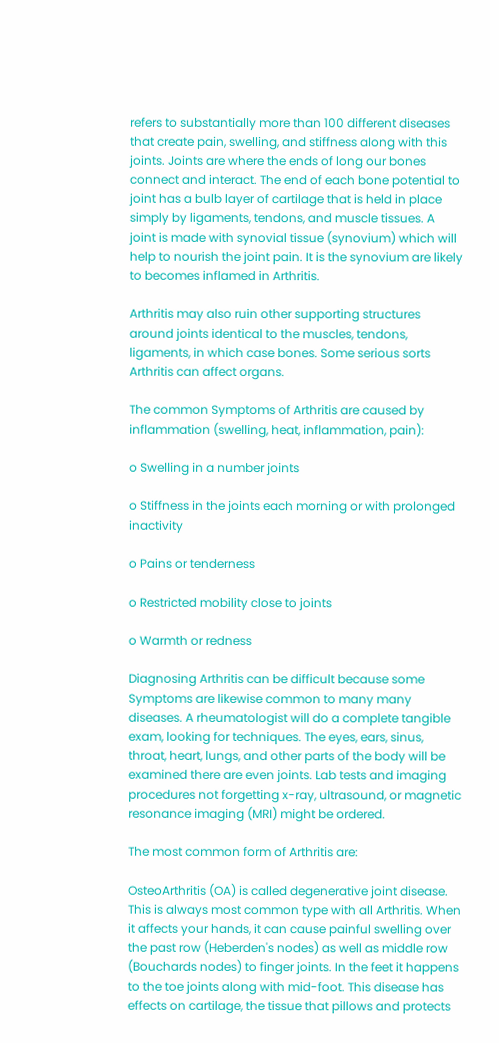refers to substantially more than 100 different diseases that create pain, swelling, and stiffness along with this joints. Joints are where the ends of long our bones connect and interact. The end of each bone potential to joint has a bulb layer of cartilage that is held in place simply by ligaments, tendons, and muscle tissues. A joint is made with synovial tissue (synovium) which will help to nourish the joint pain. It is the synovium are likely to becomes inflamed in Arthritis.

Arthritis may also ruin other supporting structures around joints identical to the muscles, tendons, ligaments, in which case bones. Some serious sorts Arthritis can affect organs.

The common Symptoms of Arthritis are caused by inflammation (swelling, heat, inflammation, pain):

o Swelling in a number joints

o Stiffness in the joints each morning or with prolonged inactivity

o Pains or tenderness

o Restricted mobility close to joints

o Warmth or redness

Diagnosing Arthritis can be difficult because some Symptoms are likewise common to many many diseases. A rheumatologist will do a complete tangible exam, looking for techniques. The eyes, ears, sinus, throat, heart, lungs, and other parts of the body will be examined there are even joints. Lab tests and imaging procedures not forgetting x-ray, ultrasound, or magnetic resonance imaging (MRI) might be ordered.

The most common form of Arthritis are:

OsteoArthritis (OA) is called degenerative joint disease. This is always most common type with all Arthritis. When it affects your hands, it can cause painful swelling over the past row (Heberden's nodes) as well as middle row (Bouchards nodes) to finger joints. In the feet it happens to the toe joints along with mid-foot. This disease has effects on cartilage, the tissue that pillows and protects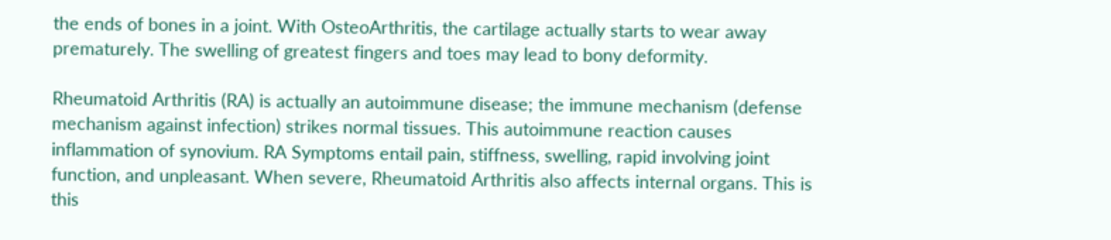the ends of bones in a joint. With OsteoArthritis, the cartilage actually starts to wear away prematurely. The swelling of greatest fingers and toes may lead to bony deformity.

Rheumatoid Arthritis (RA) is actually an autoimmune disease; the immune mechanism (defense mechanism against infection) strikes normal tissues. This autoimmune reaction causes inflammation of synovium. RA Symptoms entail pain, stiffness, swelling, rapid involving joint function, and unpleasant. When severe, Rheumatoid Arthritis also affects internal organs. This is this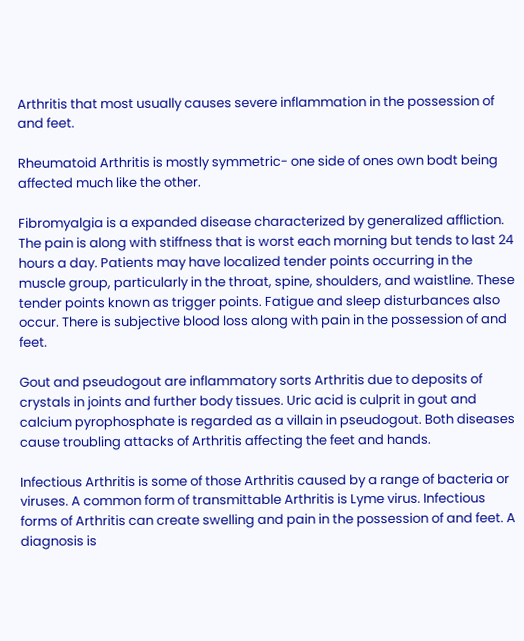Arthritis that most usually causes severe inflammation in the possession of and feet.

Rheumatoid Arthritis is mostly symmetric- one side of ones own bodt being affected much like the other.

Fibromyalgia is a expanded disease characterized by generalized affliction. The pain is along with stiffness that is worst each morning but tends to last 24 hours a day. Patients may have localized tender points occurring in the muscle group, particularly in the throat, spine, shoulders, and waistline. These tender points known as trigger points. Fatigue and sleep disturbances also occur. There is subjective blood loss along with pain in the possession of and feet.

Gout and pseudogout are inflammatory sorts Arthritis due to deposits of crystals in joints and further body tissues. Uric acid is culprit in gout and calcium pyrophosphate is regarded as a villain in pseudogout. Both diseases cause troubling attacks of Arthritis affecting the feet and hands.

Infectious Arthritis is some of those Arthritis caused by a range of bacteria or viruses. A common form of transmittable Arthritis is Lyme virus. Infectious forms of Arthritis can create swelling and pain in the possession of and feet. A diagnosis is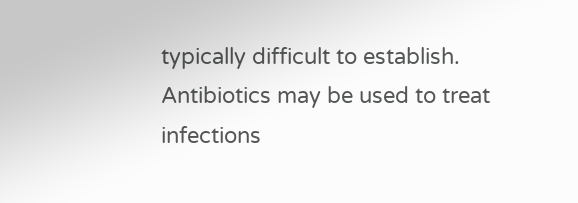typically difficult to establish. Antibiotics may be used to treat infections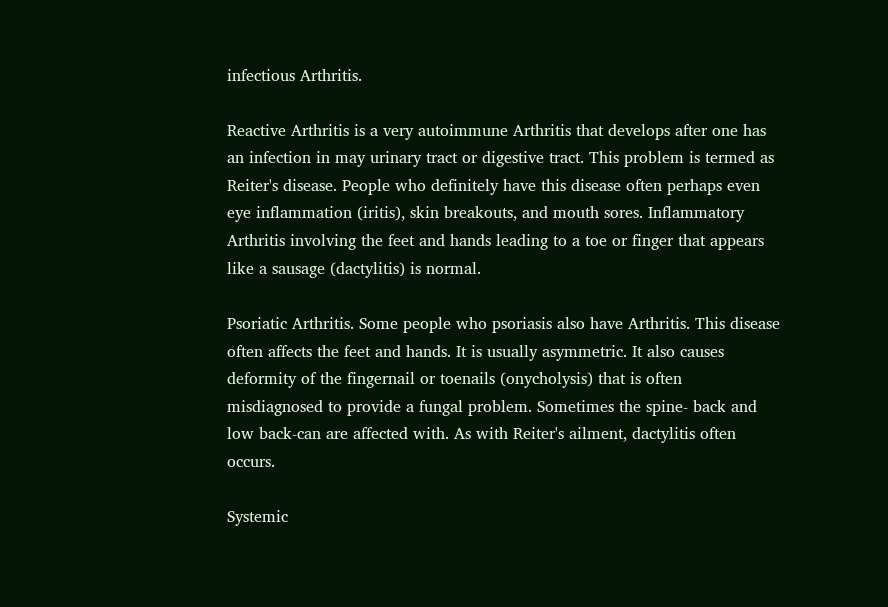infectious Arthritis.

Reactive Arthritis is a very autoimmune Arthritis that develops after one has an infection in may urinary tract or digestive tract. This problem is termed as Reiter's disease. People who definitely have this disease often perhaps even eye inflammation (iritis), skin breakouts, and mouth sores. Inflammatory Arthritis involving the feet and hands leading to a toe or finger that appears like a sausage (dactylitis) is normal.

Psoriatic Arthritis. Some people who psoriasis also have Arthritis. This disease often affects the feet and hands. It is usually asymmetric. It also causes deformity of the fingernail or toenails (onycholysis) that is often misdiagnosed to provide a fungal problem. Sometimes the spine- back and low back-can are affected with. As with Reiter's ailment, dactylitis often occurs.

Systemic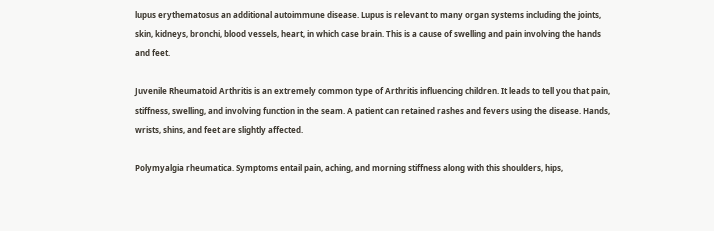lupus erythematosus an additional autoimmune disease. Lupus is relevant to many organ systems including the joints, skin, kidneys, bronchi, blood vessels, heart, in which case brain. This is a cause of swelling and pain involving the hands and feet.

Juvenile Rheumatoid Arthritis is an extremely common type of Arthritis influencing children. It leads to tell you that pain, stiffness, swelling, and involving function in the seam. A patient can retained rashes and fevers using the disease. Hands, wrists, shins, and feet are slightly affected.

Polymyalgia rheumatica. Symptoms entail pain, aching, and morning stiffness along with this shoulders, hips,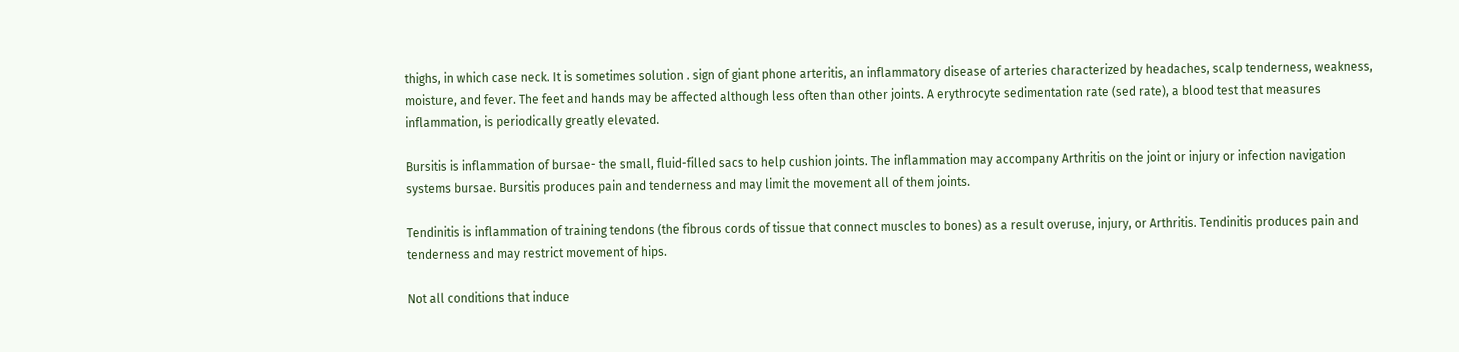thighs, in which case neck. It is sometimes solution . sign of giant phone arteritis, an inflammatory disease of arteries characterized by headaches, scalp tenderness, weakness, moisture, and fever. The feet and hands may be affected although less often than other joints. A erythrocyte sedimentation rate (sed rate), a blood test that measures inflammation, is periodically greatly elevated.

Bursitis is inflammation of bursae- the small, fluid-filled sacs to help cushion joints. The inflammation may accompany Arthritis on the joint or injury or infection navigation systems bursae. Bursitis produces pain and tenderness and may limit the movement all of them joints.

Tendinitis is inflammation of training tendons (the fibrous cords of tissue that connect muscles to bones) as a result overuse, injury, or Arthritis. Tendinitis produces pain and tenderness and may restrict movement of hips.

Not all conditions that induce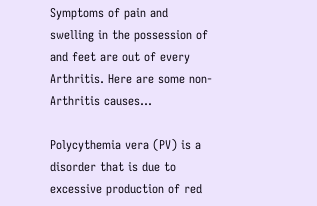Symptoms of pain and swelling in the possession of and feet are out of every Arthritis. Here are some non-Arthritis causes...

Polycythemia vera (PV) is a disorder that is due to excessive production of red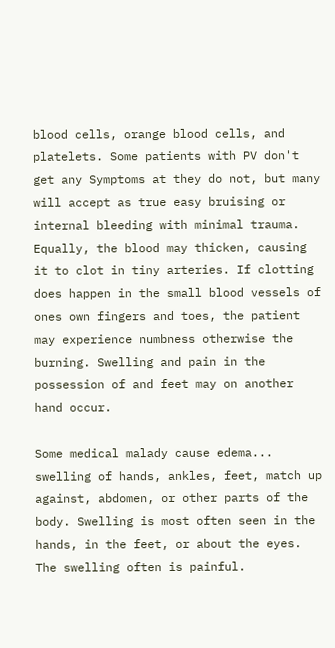blood cells, orange blood cells, and platelets. Some patients with PV don't get any Symptoms at they do not, but many will accept as true easy bruising or internal bleeding with minimal trauma. Equally, the blood may thicken, causing it to clot in tiny arteries. If clotting does happen in the small blood vessels of ones own fingers and toes, the patient may experience numbness otherwise the burning. Swelling and pain in the possession of and feet may on another hand occur.

Some medical malady cause edema... swelling of hands, ankles, feet, match up against, abdomen, or other parts of the body. Swelling is most often seen in the hands, in the feet, or about the eyes. The swelling often is painful.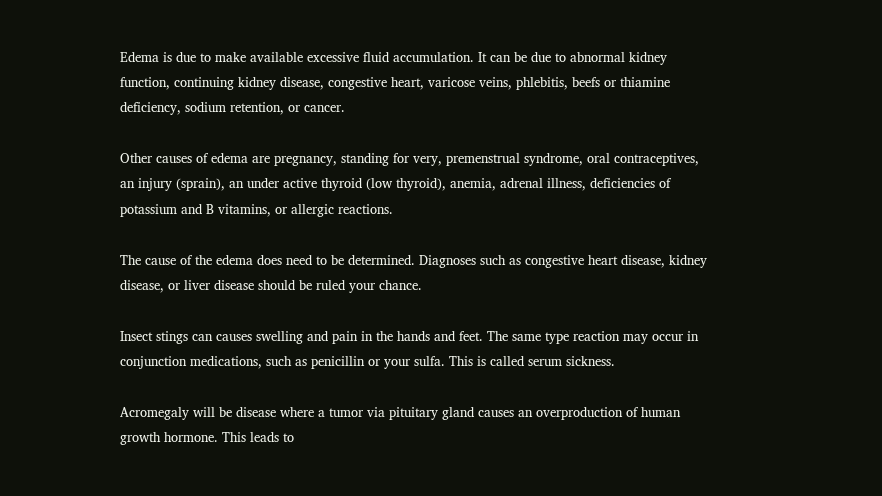Edema is due to make available excessive fluid accumulation. It can be due to abnormal kidney function, continuing kidney disease, congestive heart, varicose veins, phlebitis, beefs or thiamine deficiency, sodium retention, or cancer.

Other causes of edema are pregnancy, standing for very, premenstrual syndrome, oral contraceptives, an injury (sprain), an under active thyroid (low thyroid), anemia, adrenal illness, deficiencies of potassium and B vitamins, or allergic reactions.

The cause of the edema does need to be determined. Diagnoses such as congestive heart disease, kidney disease, or liver disease should be ruled your chance.

Insect stings can causes swelling and pain in the hands and feet. The same type reaction may occur in conjunction medications, such as penicillin or your sulfa. This is called serum sickness.

Acromegaly will be disease where a tumor via pituitary gland causes an overproduction of human growth hormone. This leads to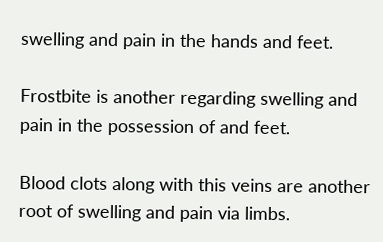swelling and pain in the hands and feet.

Frostbite is another regarding swelling and pain in the possession of and feet.

Blood clots along with this veins are another root of swelling and pain via limbs.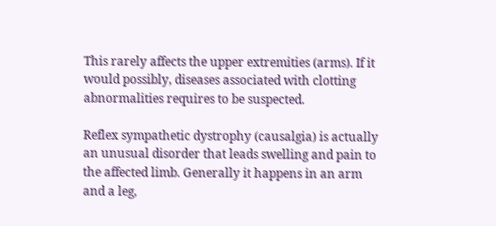This rarely affects the upper extremities (arms). If it would possibly, diseases associated with clotting abnormalities requires to be suspected.

Reflex sympathetic dystrophy (causalgia) is actually an unusual disorder that leads swelling and pain to the affected limb. Generally it happens in an arm and a leg,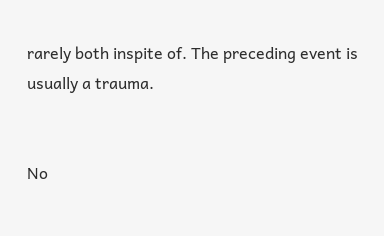rarely both inspite of. The preceding event is usually a trauma.


No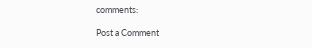comments:

Post a Comment